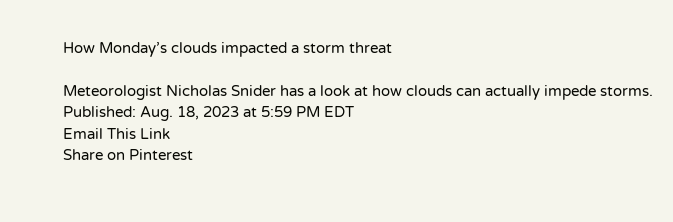How Monday’s clouds impacted a storm threat

Meteorologist Nicholas Snider has a look at how clouds can actually impede storms.
Published: Aug. 18, 2023 at 5:59 PM EDT
Email This Link
Share on Pinterest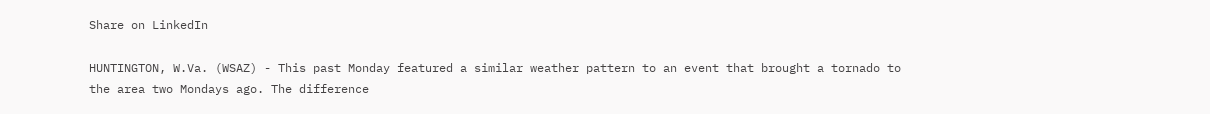Share on LinkedIn

HUNTINGTON, W.Va. (WSAZ) - This past Monday featured a similar weather pattern to an event that brought a tornado to the area two Mondays ago. The difference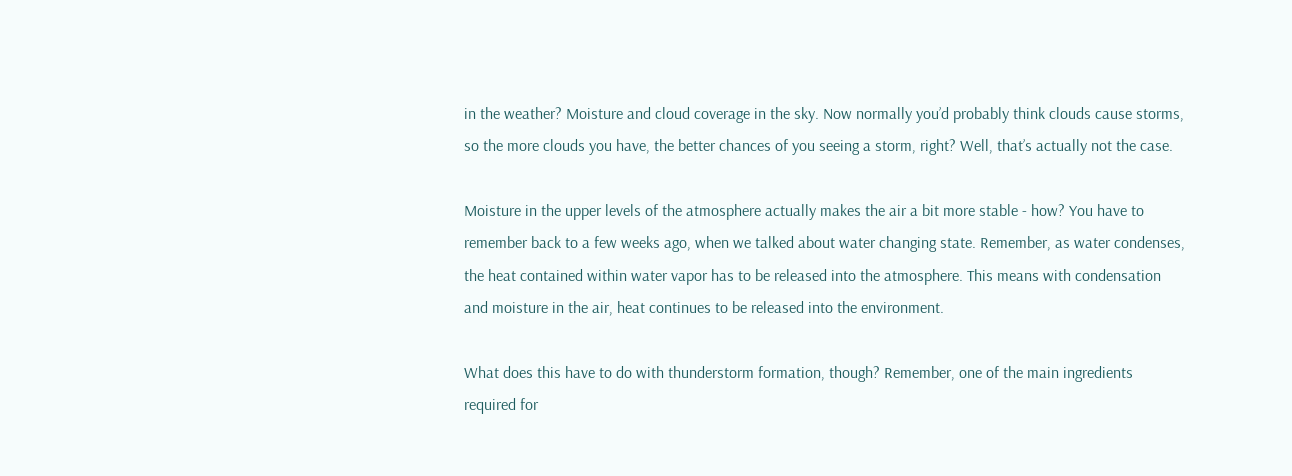in the weather? Moisture and cloud coverage in the sky. Now normally you’d probably think clouds cause storms, so the more clouds you have, the better chances of you seeing a storm, right? Well, that’s actually not the case.

Moisture in the upper levels of the atmosphere actually makes the air a bit more stable - how? You have to remember back to a few weeks ago, when we talked about water changing state. Remember, as water condenses, the heat contained within water vapor has to be released into the atmosphere. This means with condensation and moisture in the air, heat continues to be released into the environment.

What does this have to do with thunderstorm formation, though? Remember, one of the main ingredients required for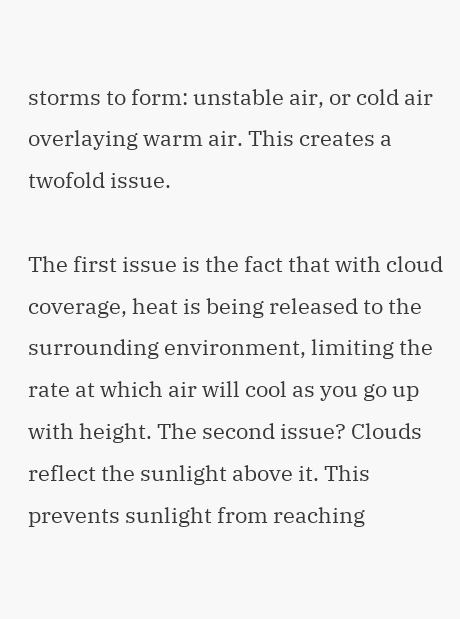storms to form: unstable air, or cold air overlaying warm air. This creates a twofold issue.

The first issue is the fact that with cloud coverage, heat is being released to the surrounding environment, limiting the rate at which air will cool as you go up with height. The second issue? Clouds reflect the sunlight above it. This prevents sunlight from reaching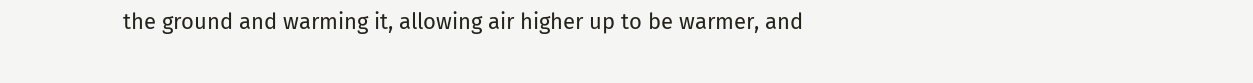the ground and warming it, allowing air higher up to be warmer, and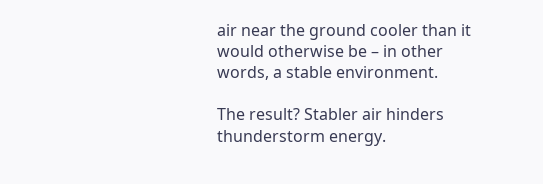air near the ground cooler than it would otherwise be – in other words, a stable environment.

The result? Stabler air hinders thunderstorm energy.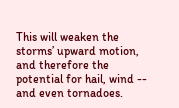This will weaken the storms’ upward motion, and therefore the potential for hail, wind -- and even tornadoes.